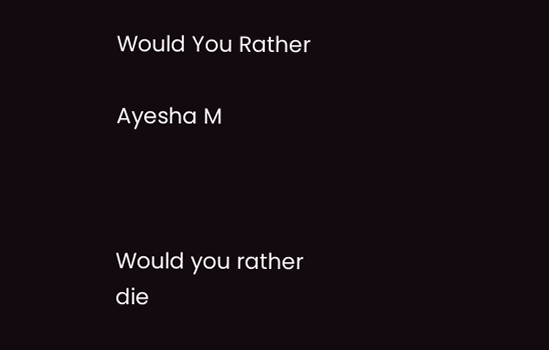Would You Rather

Ayesha M



Would you rather die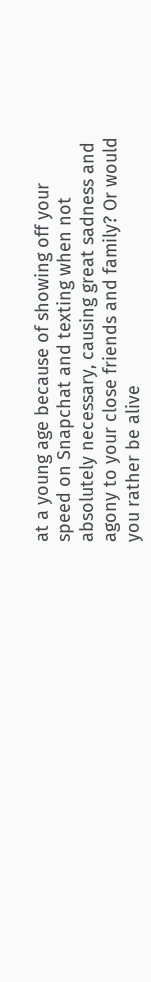at a young age because of showing off your speed on Snapchat and texting when not absolutely necessary, causing great sadness and agony to your close friends and family? Or would you rather be alive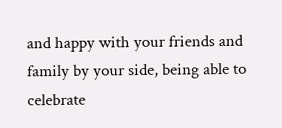and happy with your friends and family by your side, being able to celebrate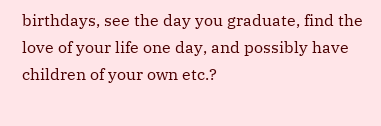birthdays, see the day you graduate, find the love of your life one day, and possibly have children of your own etc.?